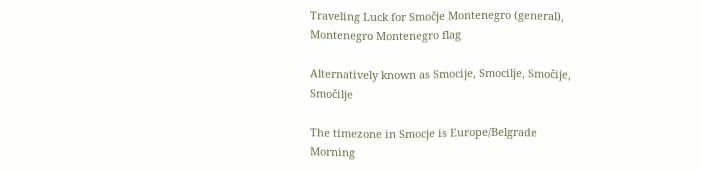Traveling Luck for Smočje Montenegro (general), Montenegro Montenegro flag

Alternatively known as Smocije, Smocilje, Smočije, Smočilje

The timezone in Smocje is Europe/Belgrade
Morning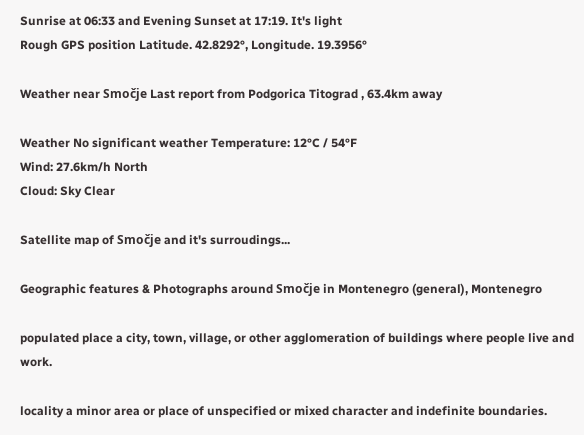Sunrise at 06:33 and Evening Sunset at 17:19. It's light
Rough GPS position Latitude. 42.8292°, Longitude. 19.3956°

Weather near Smočje Last report from Podgorica Titograd , 63.4km away

Weather No significant weather Temperature: 12°C / 54°F
Wind: 27.6km/h North
Cloud: Sky Clear

Satellite map of Smočje and it's surroudings...

Geographic features & Photographs around Smočje in Montenegro (general), Montenegro

populated place a city, town, village, or other agglomeration of buildings where people live and work.

locality a minor area or place of unspecified or mixed character and indefinite boundaries.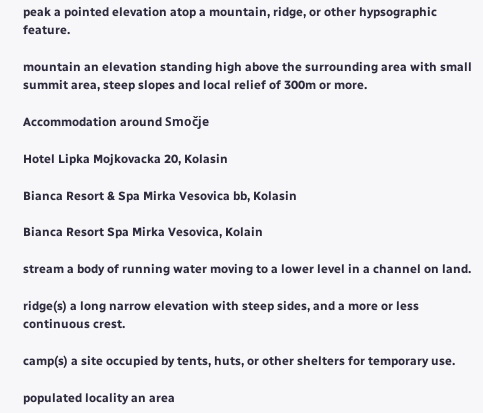peak a pointed elevation atop a mountain, ridge, or other hypsographic feature.

mountain an elevation standing high above the surrounding area with small summit area, steep slopes and local relief of 300m or more.

Accommodation around Smočje

Hotel Lipka Mojkovacka 20, Kolasin

Bianca Resort & Spa Mirka Vesovica bb, Kolasin

Bianca Resort Spa Mirka Vesovica, Kolain

stream a body of running water moving to a lower level in a channel on land.

ridge(s) a long narrow elevation with steep sides, and a more or less continuous crest.

camp(s) a site occupied by tents, huts, or other shelters for temporary use.

populated locality an area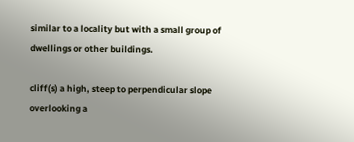similar to a locality but with a small group of dwellings or other buildings.

cliff(s) a high, steep to perpendicular slope overlooking a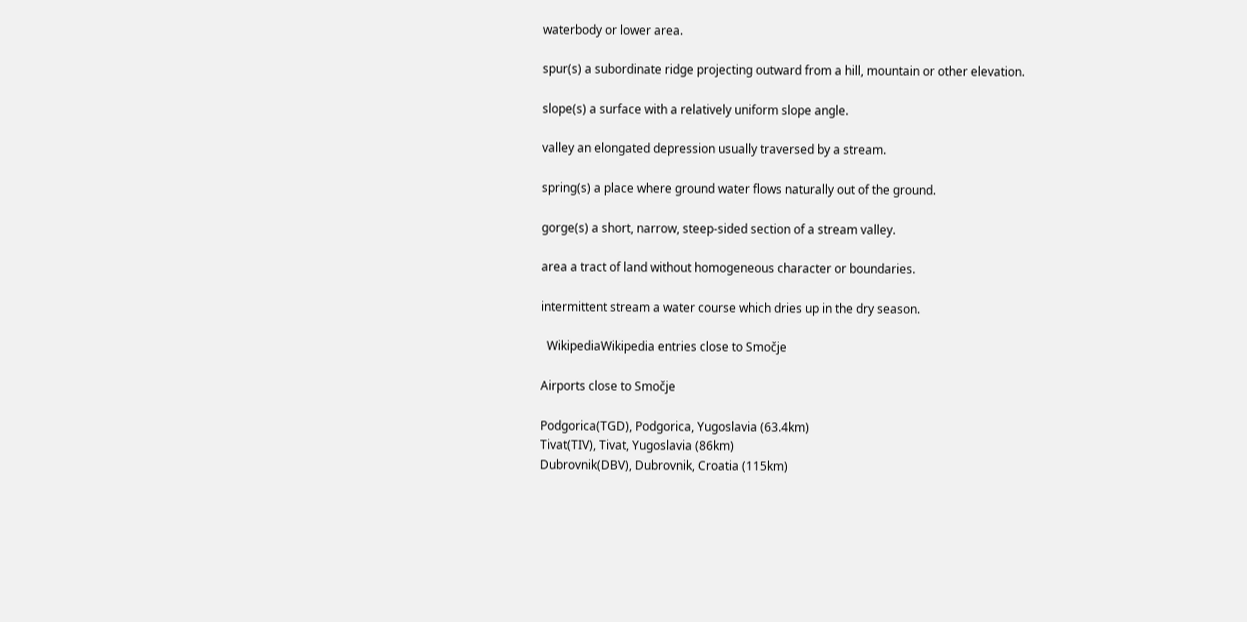waterbody or lower area.

spur(s) a subordinate ridge projecting outward from a hill, mountain or other elevation.

slope(s) a surface with a relatively uniform slope angle.

valley an elongated depression usually traversed by a stream.

spring(s) a place where ground water flows naturally out of the ground.

gorge(s) a short, narrow, steep-sided section of a stream valley.

area a tract of land without homogeneous character or boundaries.

intermittent stream a water course which dries up in the dry season.

  WikipediaWikipedia entries close to Smočje

Airports close to Smočje

Podgorica(TGD), Podgorica, Yugoslavia (63.4km)
Tivat(TIV), Tivat, Yugoslavia (86km)
Dubrovnik(DBV), Dubrovnik, Croatia (115km)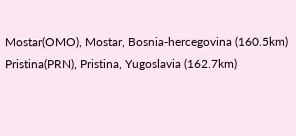Mostar(OMO), Mostar, Bosnia-hercegovina (160.5km)
Pristina(PRN), Pristina, Yugoslavia (162.7km)